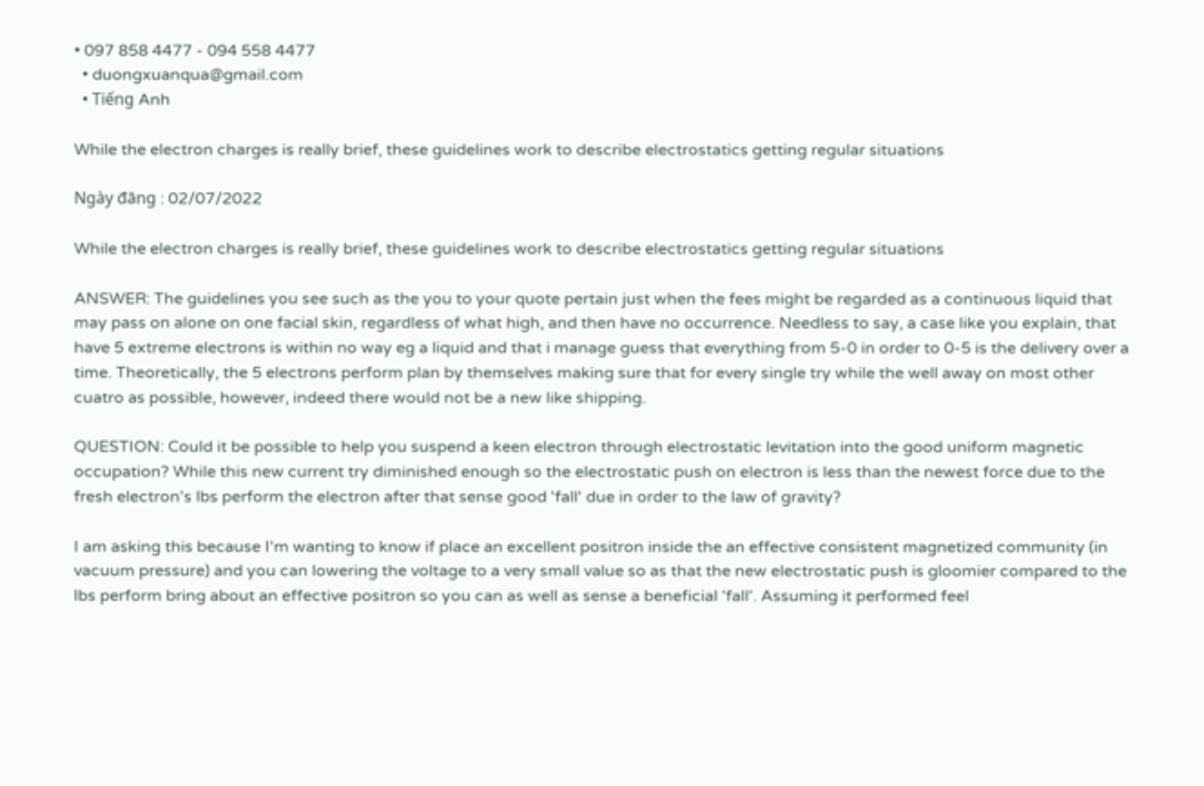• 097 858 4477 - 094 558 4477
  • duongxuanqua@gmail.com
  • Tiếng Anh

While the electron charges is really brief, these guidelines work to describe electrostatics getting regular situations

Ngày đăng : 02/07/2022

While the electron charges is really brief, these guidelines work to describe electrostatics getting regular situations

ANSWER: The guidelines you see such as the you to your quote pertain just when the fees might be regarded as a continuous liquid that may pass on alone on one facial skin, regardless of what high, and then have no occurrence. Needless to say, a case like you explain, that have 5 extreme electrons is within no way eg a liquid and that i manage guess that everything from 5-0 in order to 0-5 is the delivery over a time. Theoretically, the 5 electrons perform plan by themselves making sure that for every single try while the well away on most other cuatro as possible, however, indeed there would not be a new like shipping.

QUESTION: Could it be possible to help you suspend a keen electron through electrostatic levitation into the good uniform magnetic occupation? While this new current try diminished enough so the electrostatic push on electron is less than the newest force due to the fresh electron's lbs perform the electron after that sense good 'fall' due in order to the law of gravity?

I am asking this because I'm wanting to know if place an excellent positron inside the an effective consistent magnetized community (in vacuum pressure) and you can lowering the voltage to a very small value so as that the new electrostatic push is gloomier compared to the lbs perform bring about an effective positron so you can as well as sense a beneficial 'fall'. Assuming it performed feel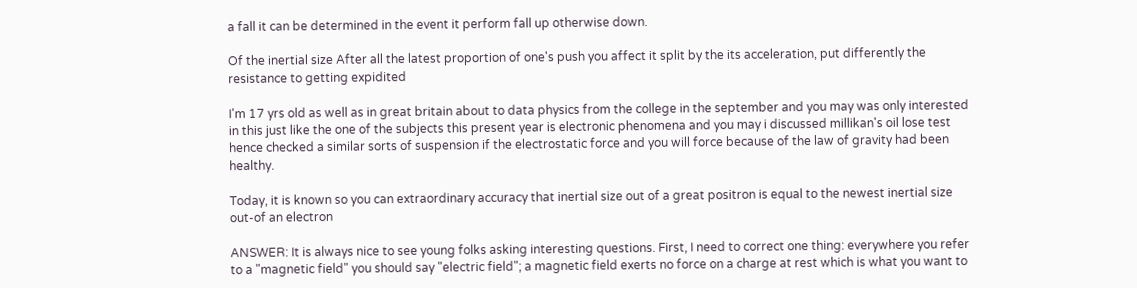a fall it can be determined in the event it perform fall up otherwise down.

Of the inertial size After all the latest proportion of one's push you affect it split by the its acceleration, put differently the resistance to getting expidited

I'm 17 yrs old as well as in great britain about to data physics from the college in the september and you may was only interested in this just like the one of the subjects this present year is electronic phenomena and you may i discussed millikan's oil lose test hence checked a similar sorts of suspension if the electrostatic force and you will force because of the law of gravity had been healthy.

Today, it is known so you can extraordinary accuracy that inertial size out of a great positron is equal to the newest inertial size out-of an electron

ANSWER: It is always nice to see young folks asking interesting questions. First, I need to correct one thing: everywhere you refer to a "magnetic field" you should say "electric field"; a magnetic field exerts no force on a charge at rest which is what you want to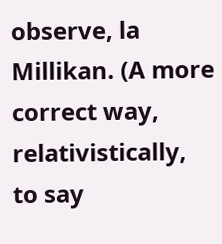observe, la Millikan. (A more correct way, relativistically, to say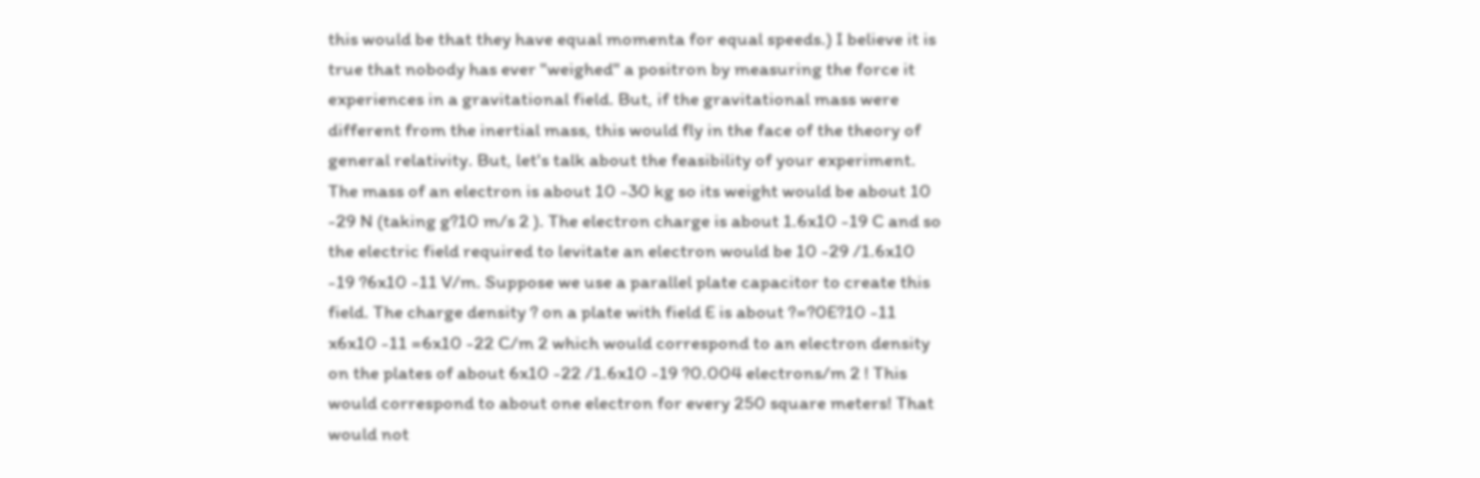this would be that they have equal momenta for equal speeds.) I believe it is true that nobody has ever "weighed" a positron by measuring the force it experiences in a gravitational field. But, if the gravitational mass were different from the inertial mass, this would fly in the face of the theory of general relativity. But, let's talk about the feasibility of your experiment. The mass of an electron is about 10 -30 kg so its weight would be about 10 -29 N (taking g?10 m/s 2 ). The electron charge is about 1.6x10 -19 C and so the electric field required to levitate an electron would be 10 -29 /1.6x10 -19 ?6x10 -11 V/m. Suppose we use a parallel plate capacitor to create this field. The charge density ? on a plate with field E is about ?=?0E?10 -11 x6x10 -11 =6x10 -22 C/m 2 which would correspond to an electron density on the plates of about 6x10 -22 /1.6x10 -19 ?0.004 electrons/m 2 ! This would correspond to about one electron for every 250 square meters! That would not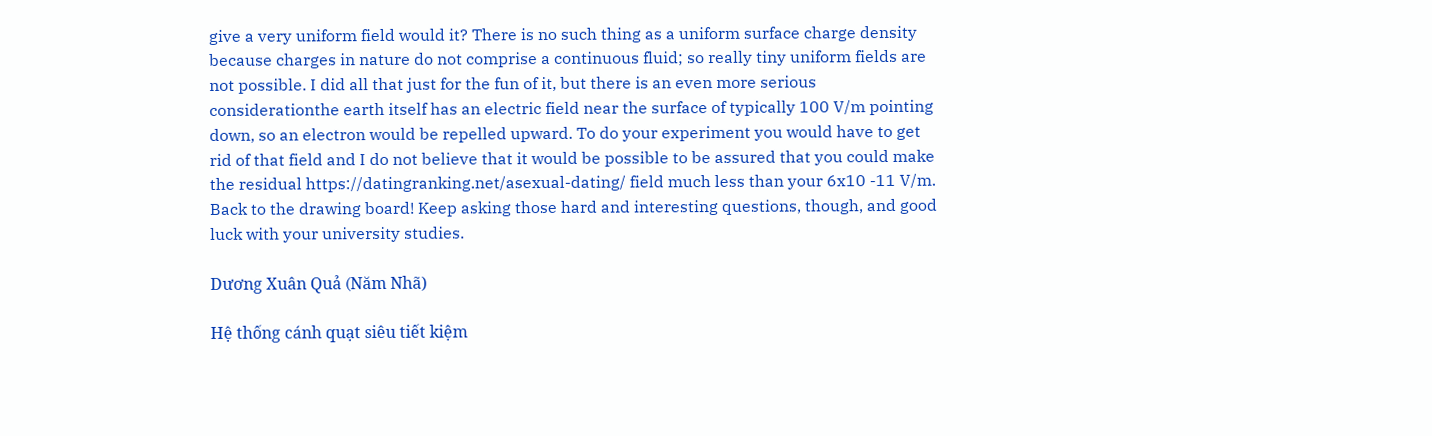give a very uniform field would it? There is no such thing as a uniform surface charge density because charges in nature do not comprise a continuous fluid; so really tiny uniform fields are not possible. I did all that just for the fun of it, but there is an even more serious considerationthe earth itself has an electric field near the surface of typically 100 V/m pointing down, so an electron would be repelled upward. To do your experiment you would have to get rid of that field and I do not believe that it would be possible to be assured that you could make the residual https://datingranking.net/asexual-dating/ field much less than your 6x10 -11 V/m. Back to the drawing board! Keep asking those hard and interesting questions, though, and good luck with your university studies.

Dương Xuân Quả (Năm Nhã)

Hệ thống cánh quạt siêu tiết kiệm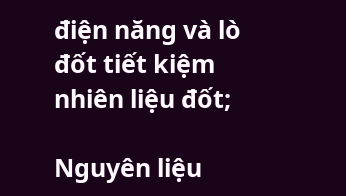điện năng và lò đốt tiết kiệm nhiên liệu đốt;

Nguyên liệu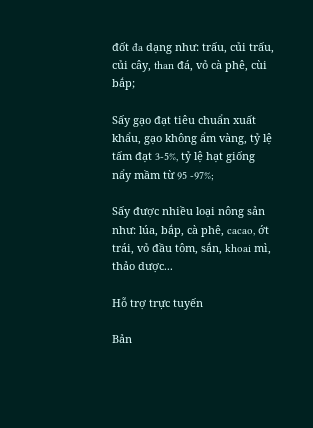đốt đa dạng như: trấu, củi trấu, củi cây, than đá, vỏ cà phê, cùi bắp;

Sấy gạo đạt tiêu chuẩn xuất khẩu, gạo không ẩm vàng, tỷ lệ tấm đạt 3-5%, tỷ lệ hạt giống nẩy mầm từ 95 -97%;

Sấy được nhiều loại nông sản như: lúa, bắp, cà phê, cacao, ớt trái, vỏ đầu tôm, sắn, khoai mì, thảo dược...

Hỗ trợ trực tuyến

Bản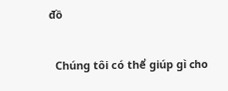đồ

  Chúng tôi có thể giúp gì cho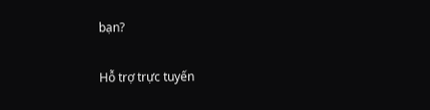bạn?

Hỗ trợ trực tuyến